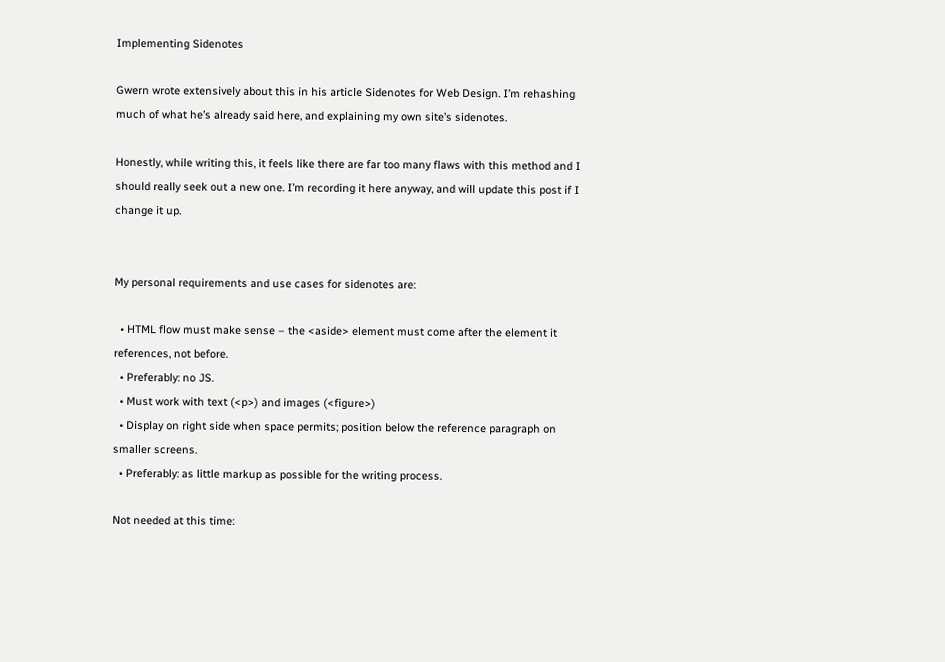Implementing Sidenotes

Gwern wrote extensively about this in his article Sidenotes for Web Design. I’m rehashing much of what he’s already said here, and explaining my own site’s sidenotes.

Honestly, while writing this, it feels like there are far too many flaws with this method and I should really seek out a new one. I’m recording it here anyway, and will update this post if I change it up.


My personal requirements and use cases for sidenotes are:

  • HTML flow must make sense – the <aside> element must come after the element it references, not before.
  • Preferably: no JS.
  • Must work with text (<p>) and images (<figure>)
  • Display on right side when space permits; position below the reference paragraph on smaller screens.
  • Preferably: as little markup as possible for the writing process.

Not needed at this time: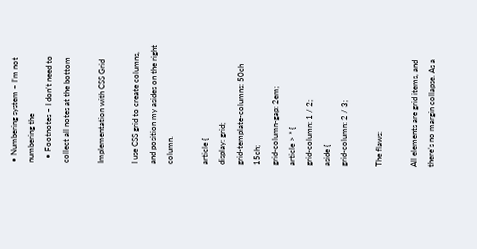• Numbering system – I’m not numbering the
  • Footnotes – I don’t need to collect all notes at the bottom

Implementation with CSS Grid

I use CSS grid to create columns, and position my asides on the right column.

article {
display: grid;
grid-template-columns: 50ch 15ch;
grid-column-gap: 2em;
article > * {
grid-column: 1 / 2;
aside {
grid-column: 2 / 3;

The flaws:

All elements are grid items, and there’s no margin collapse. As a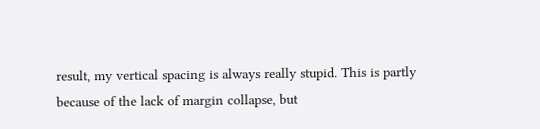result, my vertical spacing is always really stupid. This is partly because of the lack of margin collapse, but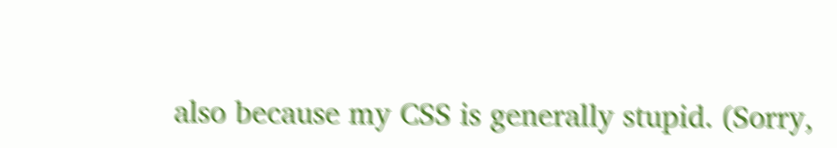also because my CSS is generally stupid. (Sorry,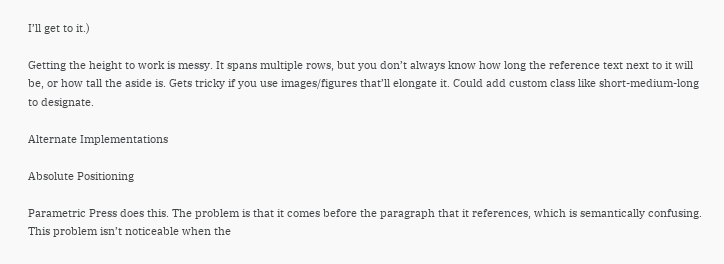I’ll get to it.)

Getting the height to work is messy. It spans multiple rows, but you don’t always know how long the reference text next to it will be, or how tall the aside is. Gets tricky if you use images/figures that’ll elongate it. Could add custom class like short-medium-long to designate.

Alternate Implementations

Absolute Positioning

Parametric Press does this. The problem is that it comes before the paragraph that it references, which is semantically confusing. This problem isn’t noticeable when the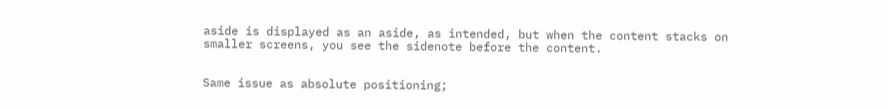aside is displayed as an aside, as intended, but when the content stacks on smaller screens, you see the sidenote before the content.


Same issue as absolute positioning;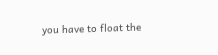you have to float the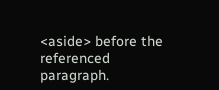<aside> before the referenced paragraph.